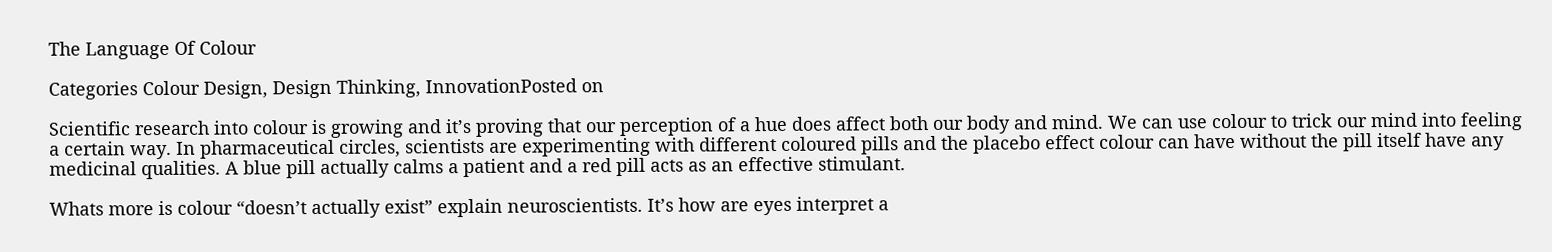The Language Of Colour

Categories Colour Design, Design Thinking, InnovationPosted on

Scientific research into colour is growing and it’s proving that our perception of a hue does affect both our body and mind. We can use colour to trick our mind into feeling a certain way. In pharmaceutical circles, scientists are experimenting with different coloured pills and the placebo effect colour can have without the pill itself have any medicinal qualities. A blue pill actually calms a patient and a red pill acts as an effective stimulant.

Whats more is colour “doesn’t actually exist” explain neuroscientists. It’s how are eyes interpret a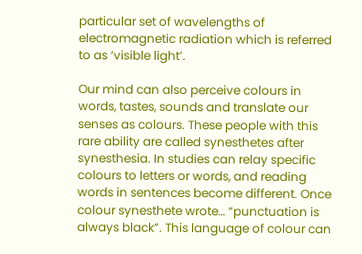particular set of wavelengths of electromagnetic radiation which is referred to as ‘visible light’.

Our mind can also perceive colours in words, tastes, sounds and translate our senses as colours. These people with this rare ability are called synesthetes after synesthesia. In studies can relay specific colours to letters or words, and reading words in sentences become different. Once colour synesthete wrote… “punctuation is always black”. This language of colour can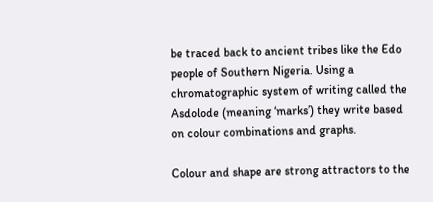be traced back to ancient tribes like the Edo people of Southern Nigeria. Using a chromatographic system of writing called the Asdolode (meaning ‘marks’) they write based on colour combinations and graphs.

Colour and shape are strong attractors to the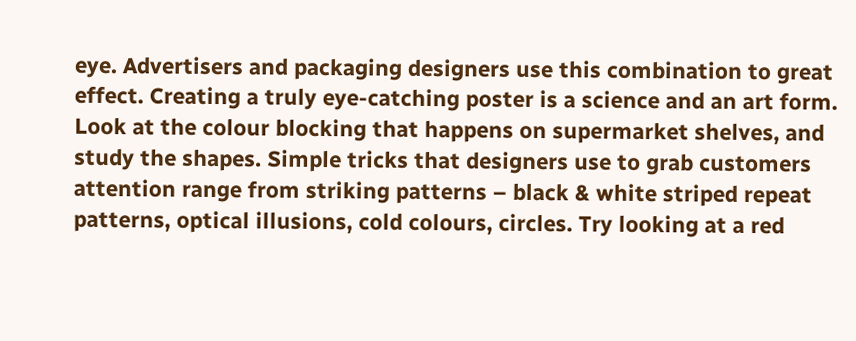eye. Advertisers and packaging designers use this combination to great effect. Creating a truly eye-catching poster is a science and an art form. Look at the colour blocking that happens on supermarket shelves, and study the shapes. Simple tricks that designers use to grab customers attention range from striking patterns – black & white striped repeat patterns, optical illusions, cold colours, circles. Try looking at a red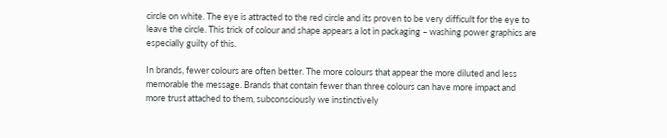circle on white. The eye is attracted to the red circle and its proven to be very difficult for the eye to leave the circle. This trick of colour and shape appears a lot in packaging – washing power graphics are especially guilty of this.

In brands, fewer colours are often better. The more colours that appear the more diluted and less memorable the message. Brands that contain fewer than three colours can have more impact and more trust attached to them, subconsciously we instinctively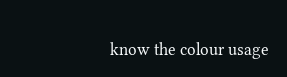know the colour usage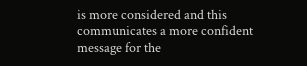is more considered and this communicates a more confident message for the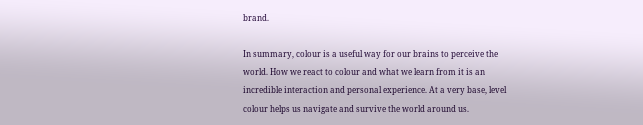brand.

In summary, colour is a useful way for our brains to perceive the world. How we react to colour and what we learn from it is an incredible interaction and personal experience. At a very base, level colour helps us navigate and survive the world around us.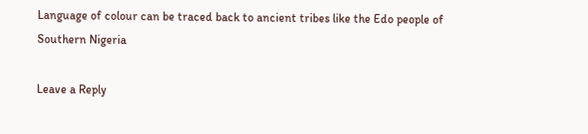Language of colour can be traced back to ancient tribes like the Edo people of Southern Nigeria

Leave a Reply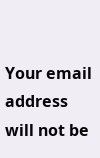Your email address will not be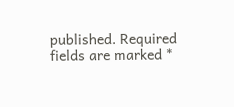published. Required fields are marked *